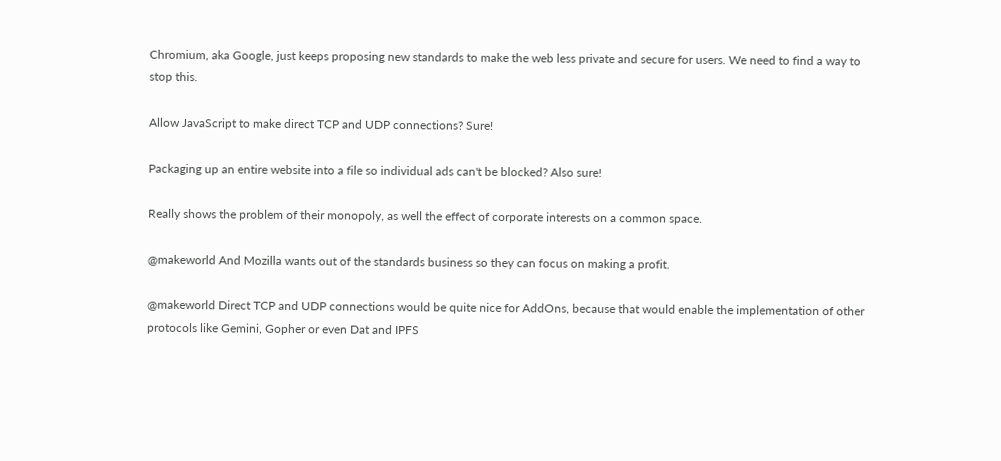Chromium, aka Google, just keeps proposing new standards to make the web less private and secure for users. We need to find a way to stop this.

Allow JavaScript to make direct TCP and UDP connections? Sure!

Packaging up an entire website into a file so individual ads can't be blocked? Also sure!

Really shows the problem of their monopoly, as well the effect of corporate interests on a common space.

@makeworld And Mozilla wants out of the standards business so they can focus on making a profit.

@makeworld Direct TCP and UDP connections would be quite nice for AddOns, because that would enable the implementation of other protocols like Gemini, Gopher or even Dat and IPFS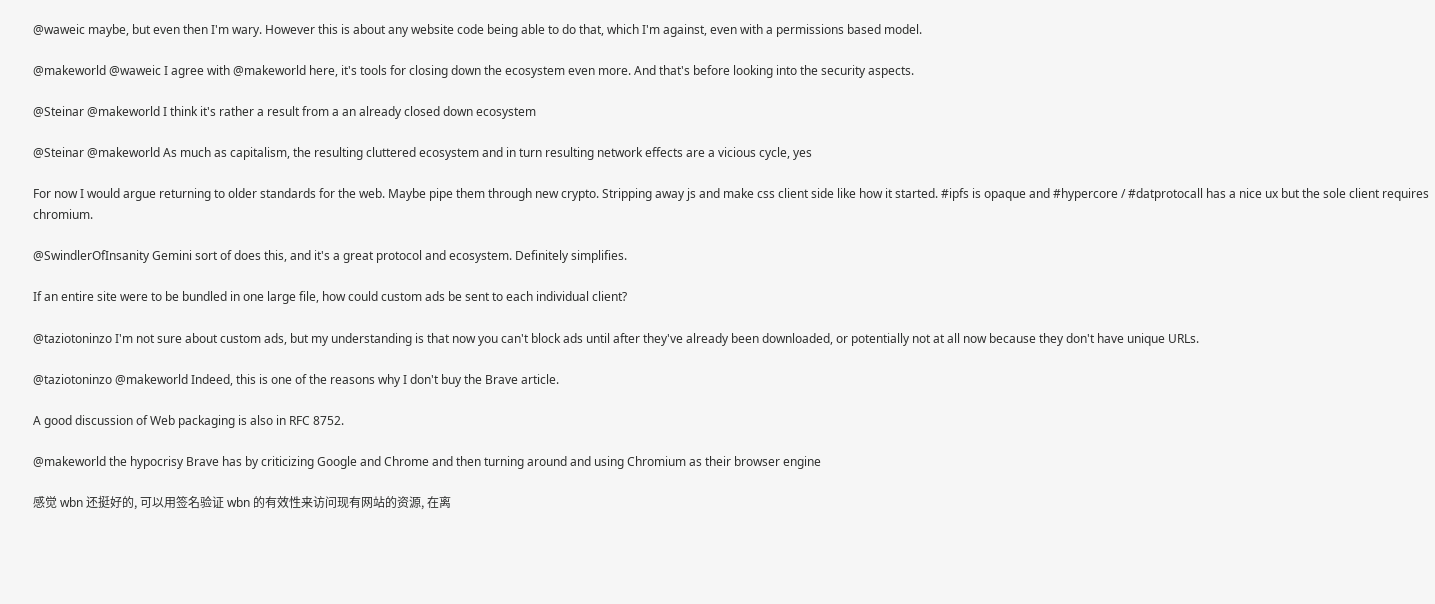@waweic maybe, but even then I'm wary. However this is about any website code being able to do that, which I'm against, even with a permissions based model.

@makeworld @waweic I agree with @makeworld here, it's tools for closing down the ecosystem even more. And that's before looking into the security aspects.

@Steinar @makeworld I think it's rather a result from a an already closed down ecosystem

@Steinar @makeworld As much as capitalism, the resulting cluttered ecosystem and in turn resulting network effects are a vicious cycle, yes

For now I would argue returning to older standards for the web. Maybe pipe them through new crypto. Stripping away js and make css client side like how it started. #ipfs is opaque and #hypercore / #datprotocall has a nice ux but the sole client requires chromium.

@SwindlerOfInsanity Gemini sort of does this, and it's a great protocol and ecosystem. Definitely simplifies.

If an entire site were to be bundled in one large file, how could custom ads be sent to each individual client?

@taziotoninzo I'm not sure about custom ads, but my understanding is that now you can't block ads until after they've already been downloaded, or potentially not at all now because they don't have unique URLs.

@taziotoninzo @makeworld Indeed, this is one of the reasons why I don't buy the Brave article.

A good discussion of Web packaging is also in RFC 8752.

@makeworld the hypocrisy Brave has by criticizing Google and Chrome and then turning around and using Chromium as their browser engine

感觉 wbn 还挺好的, 可以用签名验证 wbn 的有效性来访问现有网站的资源, 在离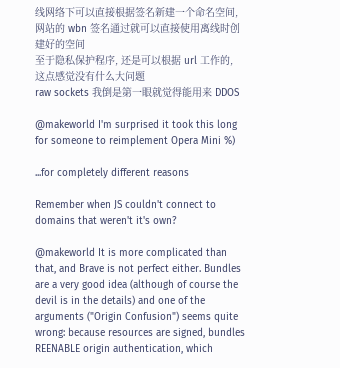线网络下可以直接根据签名新建一个命名空间, 网站的 wbn 签名通过就可以直接使用离线时创建好的空间
至于隐私保护程序, 还是可以根据 url 工作的, 这点感觉没有什么大问题
raw sockets 我倒是第一眼就觉得能用来 DDOS

@makeworld I'm surprised it took this long for someone to reimplement Opera Mini %)

...for completely different reasons

Remember when JS couldn't connect to domains that weren't it's own?

@makeworld It is more complicated than that, and Brave is not perfect either. Bundles are a very good idea (although of course the devil is in the details) and one of the arguments ("Origin Confusion") seems quite wrong: because resources are signed, bundles REENABLE origin authentication, which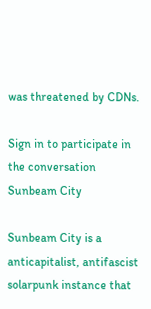was threatened by CDNs.

Sign in to participate in the conversation
Sunbeam City

Sunbeam City is a anticapitalist, antifascist solarpunk instance that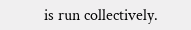is run collectively.